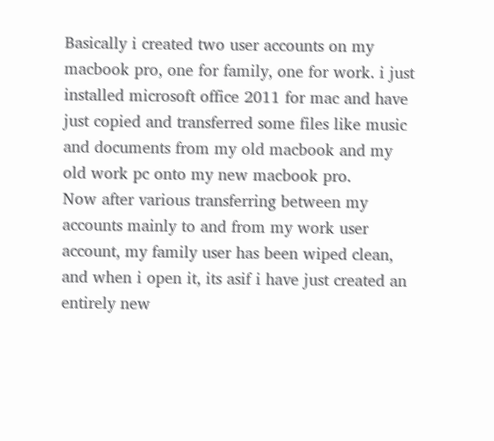Basically i created two user accounts on my macbook pro, one for family, one for work. i just installed microsoft office 2011 for mac and have just copied and transferred some files like music and documents from my old macbook and my old work pc onto my new macbook pro.
Now after various transferring between my accounts mainly to and from my work user account, my family user has been wiped clean, and when i open it, its asif i have just created an entirely new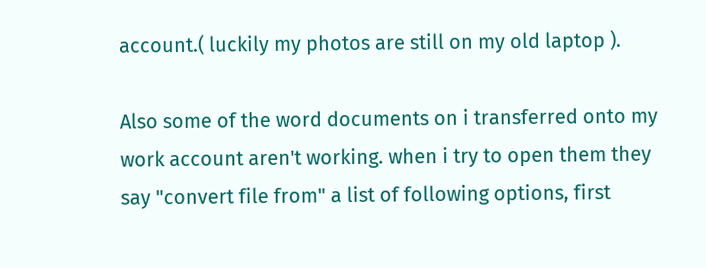account.( luckily my photos are still on my old laptop ).

Also some of the word documents on i transferred onto my work account aren't working. when i try to open them they say "convert file from" a list of following options, first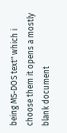being MS-DOS text" which i choose them it opens a mostly blank document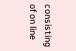consisting of on line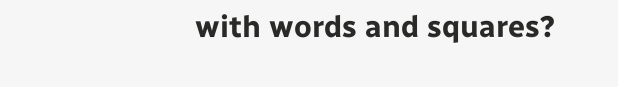with words and squares?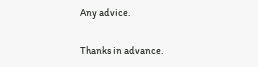Any advice.

Thanks in advance.